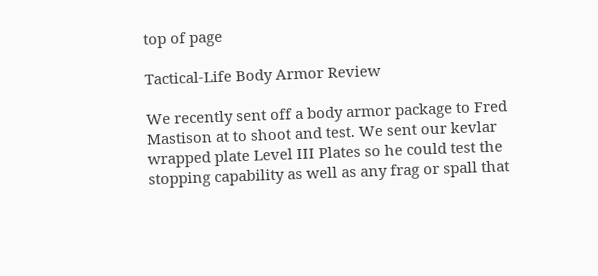top of page

Tactical-Life Body Armor Review

We recently sent off a body armor package to Fred Mastison at to shoot and test. We sent our kevlar wrapped plate Level III Plates so he could test the stopping capability as well as any frag or spall that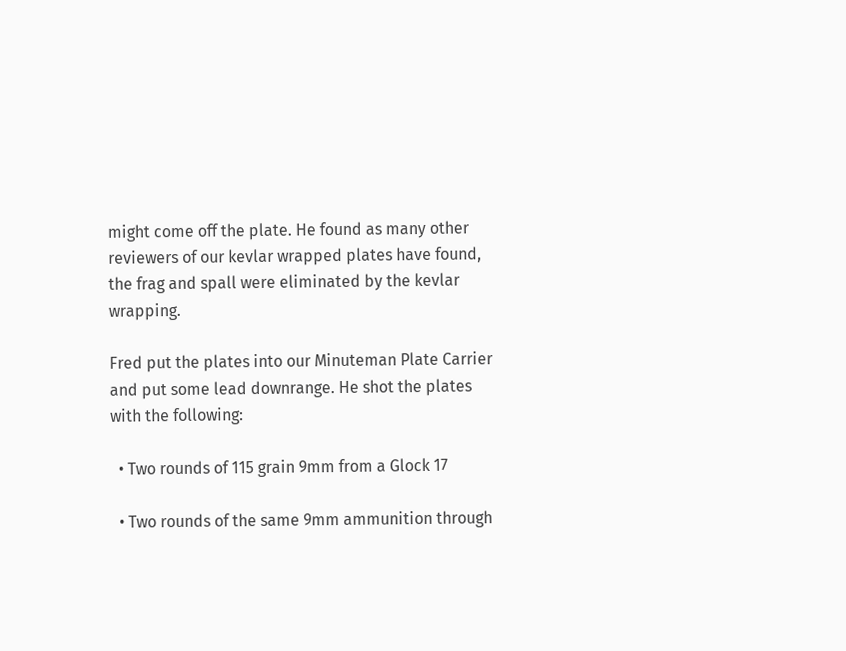might come off the plate. He found as many other reviewers of our kevlar wrapped plates have found, the frag and spall were eliminated by the kevlar wrapping.

Fred put the plates into our Minuteman Plate Carrier and put some lead downrange. He shot the plates with the following:

  • Two rounds of 115 grain 9mm from a Glock 17

  • Two rounds of the same 9mm ammunition through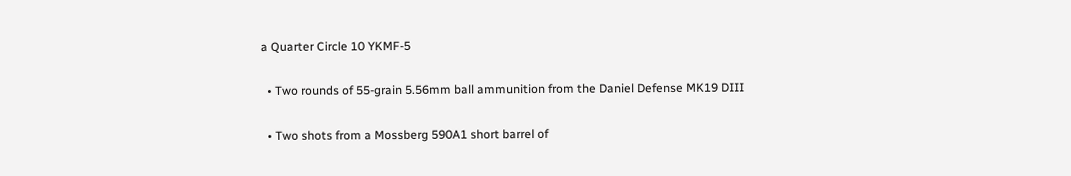a Quarter Circle 10 YKMF-5

  • Two rounds of 55-grain 5.56mm ball ammunition from the Daniel Defense MK19 DIII

  • Two shots from a Mossberg 590A1 short barrel of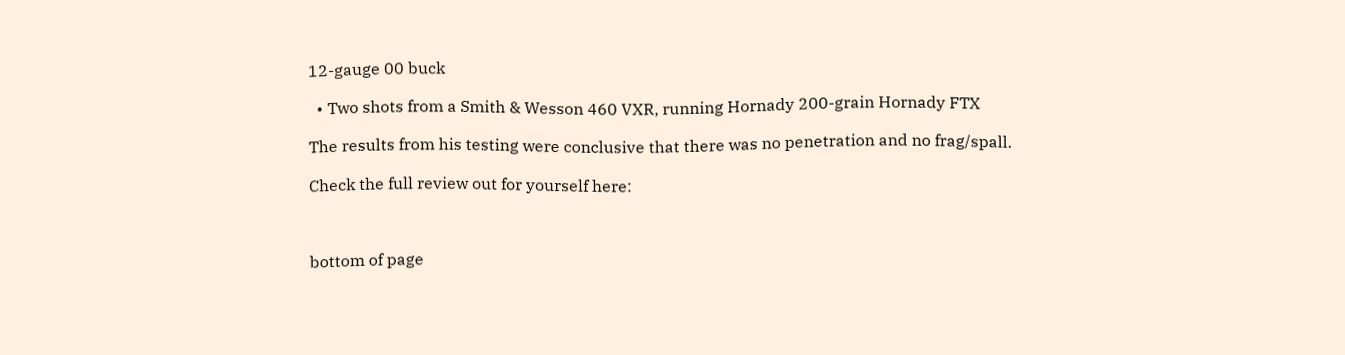12-gauge 00 buck

  • Two shots from a Smith & Wesson 460 VXR, running Hornady 200-grain Hornady FTX

The results from his testing were conclusive that there was no penetration and no frag/spall.

Check the full review out for yourself here:



bottom of page